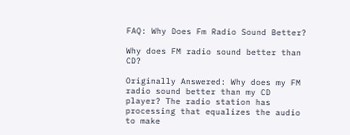FAQ: Why Does Fm Radio Sound Better?

Why does FM radio sound better than CD?

Originally Answered: Why does my FM radio sound better than my CD player? The radio station has processing that equalizes the audio to make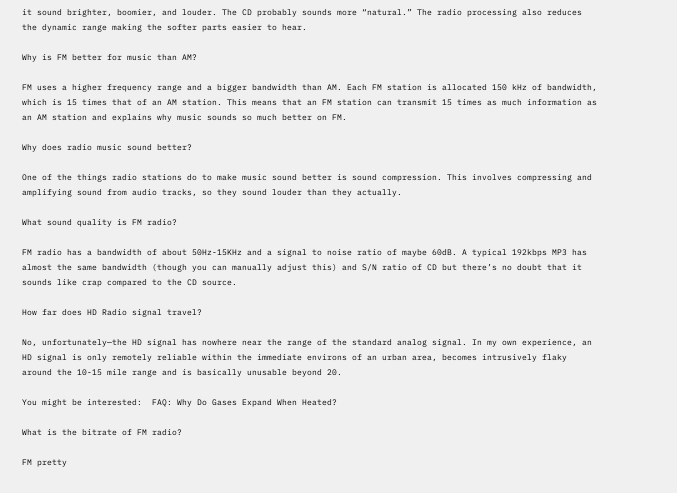it sound brighter, boomier, and louder. The CD probably sounds more “natural.” The radio processing also reduces the dynamic range making the softer parts easier to hear.

Why is FM better for music than AM?

FM uses a higher frequency range and a bigger bandwidth than AM. Each FM station is allocated 150 kHz of bandwidth, which is 15 times that of an AM station. This means that an FM station can transmit 15 times as much information as an AM station and explains why music sounds so much better on FM.

Why does radio music sound better?

One of the things radio stations do to make music sound better is sound compression. This involves compressing and amplifying sound from audio tracks, so they sound louder than they actually.

What sound quality is FM radio?

FM radio has a bandwidth of about 50Hz-15KHz and a signal to noise ratio of maybe 60dB. A typical 192kbps MP3 has almost the same bandwidth (though you can manually adjust this) and S/N ratio of CD but there’s no doubt that it sounds like crap compared to the CD source.

How far does HD Radio signal travel?

No, unfortunately—the HD signal has nowhere near the range of the standard analog signal. In my own experience, an HD signal is only remotely reliable within the immediate environs of an urban area, becomes intrusively flaky around the 10-15 mile range and is basically unusable beyond 20.

You might be interested:  FAQ: Why Do Gases Expand When Heated?

What is the bitrate of FM radio?

FM pretty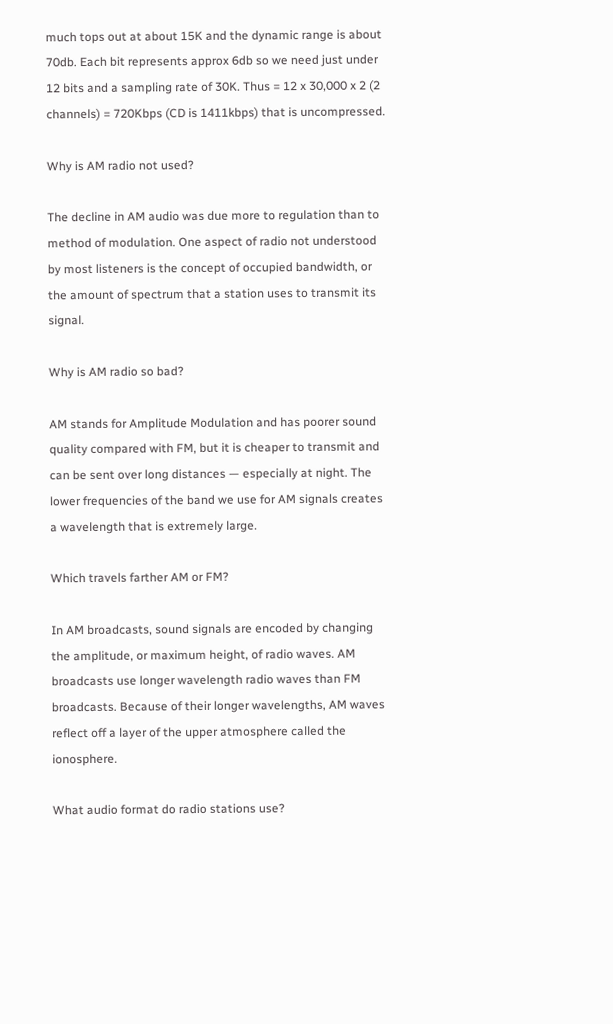much tops out at about 15K and the dynamic range is about 70db. Each bit represents approx 6db so we need just under 12 bits and a sampling rate of 30K. Thus = 12 x 30,000 x 2 (2 channels) = 720Kbps (CD is 1411kbps) that is uncompressed.

Why is AM radio not used?

The decline in AM audio was due more to regulation than to method of modulation. One aspect of radio not understood by most listeners is the concept of occupied bandwidth, or the amount of spectrum that a station uses to transmit its signal.

Why is AM radio so bad?

AM stands for Amplitude Modulation and has poorer sound quality compared with FM, but it is cheaper to transmit and can be sent over long distances — especially at night. The lower frequencies of the band we use for AM signals creates a wavelength that is extremely large.

Which travels farther AM or FM?

In AM broadcasts, sound signals are encoded by changing the amplitude, or maximum height, of radio waves. AM broadcasts use longer wavelength radio waves than FM broadcasts. Because of their longer wavelengths, AM waves reflect off a layer of the upper atmosphere called the ionosphere.

What audio format do radio stations use?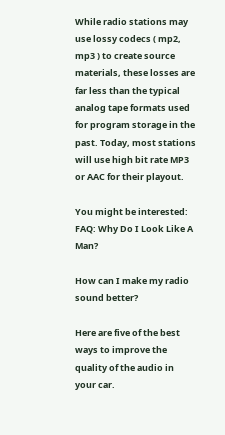While radio stations may use lossy codecs ( mp2, mp3 ) to create source materials, these losses are far less than the typical analog tape formats used for program storage in the past. Today, most stations will use high bit rate MP3 or AAC for their playout.

You might be interested:  FAQ: Why Do I Look Like A Man?

How can I make my radio sound better?

Here are five of the best ways to improve the quality of the audio in your car.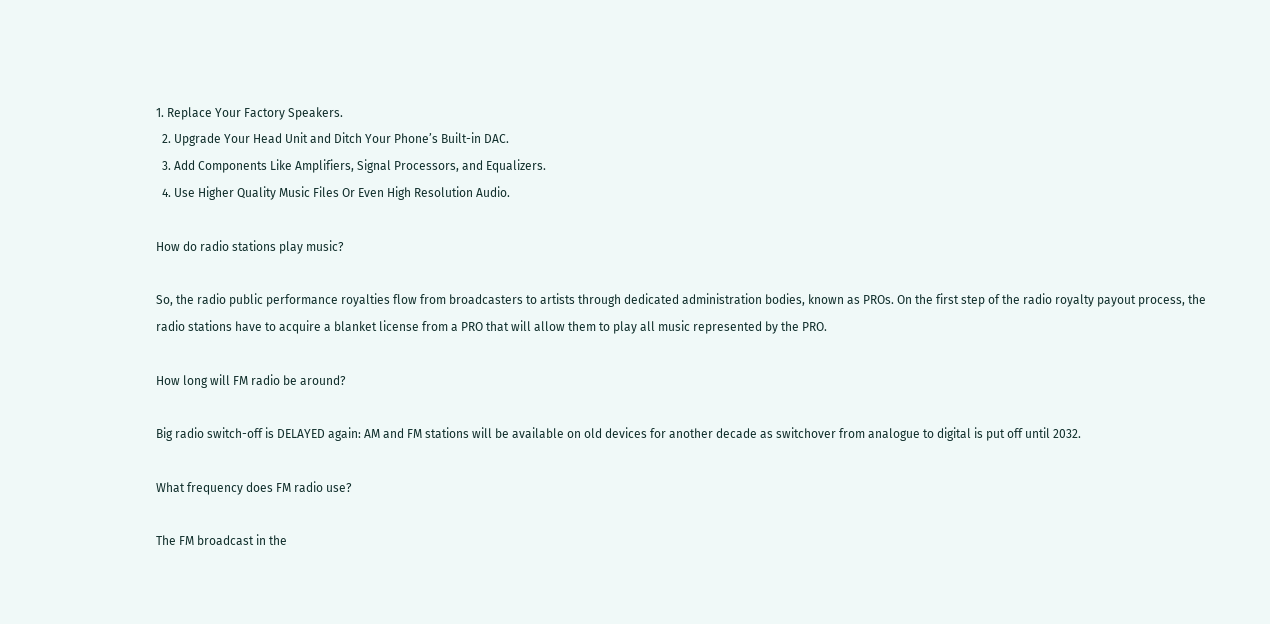1. Replace Your Factory Speakers.
  2. Upgrade Your Head Unit and Ditch Your Phone’s Built-in DAC.
  3. Add Components Like Amplifiers, Signal Processors, and Equalizers.
  4. Use Higher Quality Music Files Or Even High Resolution Audio.

How do radio stations play music?

So, the radio public performance royalties flow from broadcasters to artists through dedicated administration bodies, known as PROs. On the first step of the radio royalty payout process, the radio stations have to acquire a blanket license from a PRO that will allow them to play all music represented by the PRO.

How long will FM radio be around?

Big radio switch-off is DELAYED again: AM and FM stations will be available on old devices for another decade as switchover from analogue to digital is put off until 2032.

What frequency does FM radio use?

The FM broadcast in the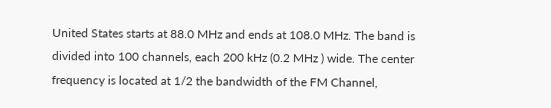United States starts at 88.0 MHz and ends at 108.0 MHz. The band is divided into 100 channels, each 200 kHz (0.2 MHz ) wide. The center frequency is located at 1/2 the bandwidth of the FM Channel,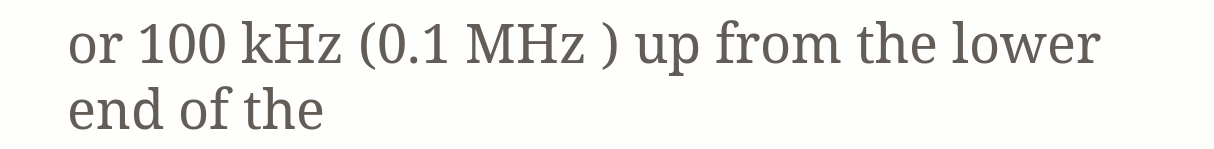or 100 kHz (0.1 MHz ) up from the lower end of the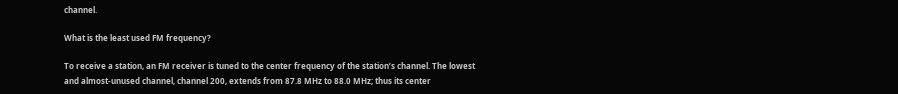channel.

What is the least used FM frequency?

To receive a station, an FM receiver is tuned to the center frequency of the station’s channel. The lowest and almost-unused channel, channel 200, extends from 87.8 MHz to 88.0 MHz; thus its center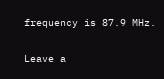frequency is 87.9 MHz.

Leave a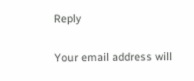Reply

Your email address will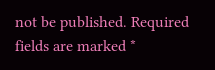not be published. Required fields are marked *